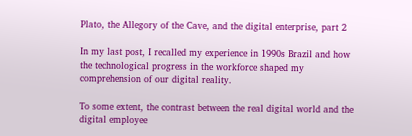Plato, the Allegory of the Cave, and the digital enterprise, part 2

In my last post, I recalled my experience in 1990s Brazil and how the technological progress in the workforce shaped my comprehension of our digital reality.

To some extent, the contrast between the real digital world and the digital employee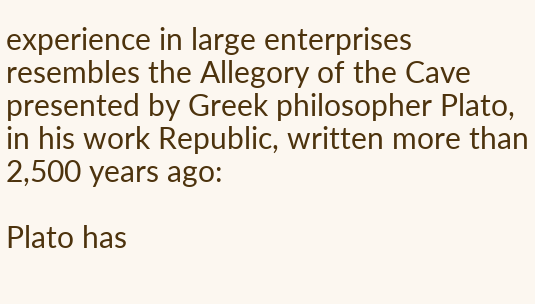experience in large enterprises resembles the Allegory of the Cave presented by Greek philosopher Plato, in his work Republic, written more than 2,500 years ago:

Plato has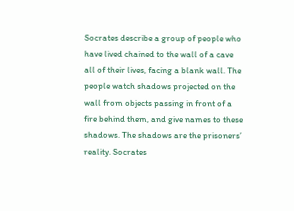Socrates describe a group of people who have lived chained to the wall of a cave all of their lives, facing a blank wall. The people watch shadows projected on the wall from objects passing in front of a fire behind them, and give names to these shadows. The shadows are the prisoners’ reality. Socrates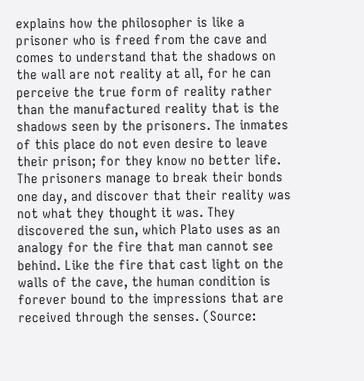explains how the philosopher is like a prisoner who is freed from the cave and comes to understand that the shadows on the wall are not reality at all, for he can perceive the true form of reality rather than the manufactured reality that is the shadows seen by the prisoners. The inmates of this place do not even desire to leave their prison; for they know no better life. The prisoners manage to break their bonds one day, and discover that their reality was not what they thought it was. They discovered the sun, which Plato uses as an analogy for the fire that man cannot see behind. Like the fire that cast light on the walls of the cave, the human condition is forever bound to the impressions that are received through the senses. (Source: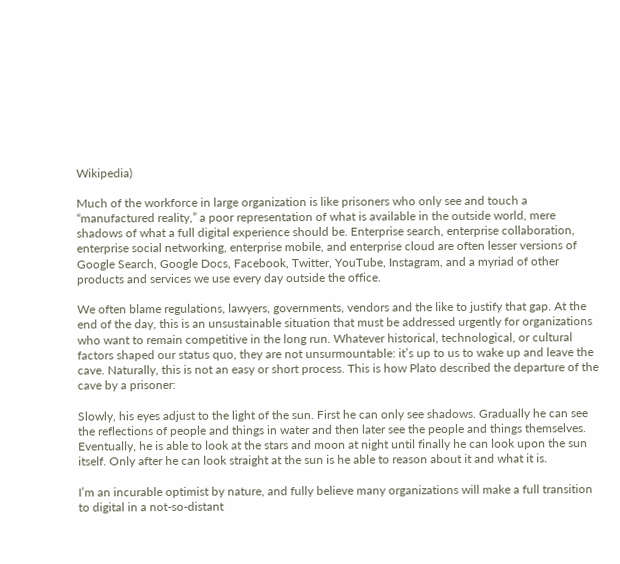Wikipedia)

Much of the workforce in large organization is like prisoners who only see and touch a “manufactured reality,” a poor representation of what is available in the outside world, mere shadows of what a full digital experience should be. Enterprise search, enterprise collaboration, enterprise social networking, enterprise mobile, and enterprise cloud are often lesser versions of Google Search, Google Docs, Facebook, Twitter, YouTube, Instagram, and a myriad of other products and services we use every day outside the office.

We often blame regulations, lawyers, governments, vendors and the like to justify that gap. At the end of the day, this is an unsustainable situation that must be addressed urgently for organizations who want to remain competitive in the long run. Whatever historical, technological, or cultural factors shaped our status quo, they are not unsurmountable: it’s up to us to wake up and leave the cave. Naturally, this is not an easy or short process. This is how Plato described the departure of the cave by a prisoner:

Slowly, his eyes adjust to the light of the sun. First he can only see shadows. Gradually he can see the reflections of people and things in water and then later see the people and things themselves. Eventually, he is able to look at the stars and moon at night until finally he can look upon the sun itself. Only after he can look straight at the sun is he able to reason about it and what it is.

I’m an incurable optimist by nature, and fully believe many organizations will make a full transition to digital in a not-so-distant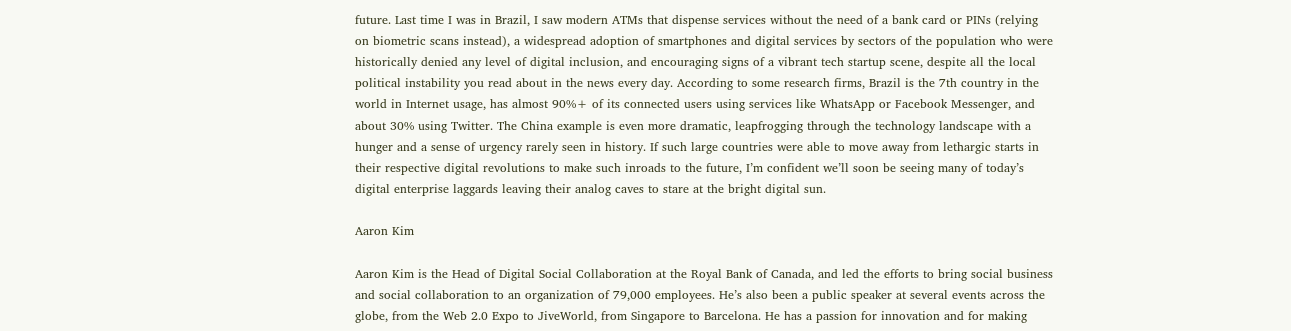future. Last time I was in Brazil, I saw modern ATMs that dispense services without the need of a bank card or PINs (relying on biometric scans instead), a widespread adoption of smartphones and digital services by sectors of the population who were historically denied any level of digital inclusion, and encouraging signs of a vibrant tech startup scene, despite all the local political instability you read about in the news every day. According to some research firms, Brazil is the 7th country in the world in Internet usage, has almost 90%+ of its connected users using services like WhatsApp or Facebook Messenger, and about 30% using Twitter. The China example is even more dramatic, leapfrogging through the technology landscape with a hunger and a sense of urgency rarely seen in history. If such large countries were able to move away from lethargic starts in their respective digital revolutions to make such inroads to the future, I’m confident we’ll soon be seeing many of today’s digital enterprise laggards leaving their analog caves to stare at the bright digital sun.

Aaron Kim

Aaron Kim is the Head of Digital Social Collaboration at the Royal Bank of Canada, and led the efforts to bring social business and social collaboration to an organization of 79,000 employees. He’s also been a public speaker at several events across the globe, from the Web 2.0 Expo to JiveWorld, from Singapore to Barcelona. He has a passion for innovation and for making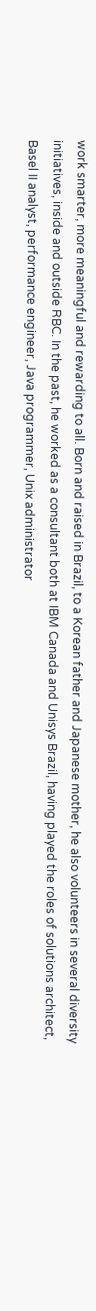work smarter, more meaningful and rewarding to all. Born and raised in Brazil, to a Korean father and Japanese mother, he also volunteers in several diversity initiatives, inside and outside RBC. In the past, he worked as a consultant both at IBM Canada and Unisys Brazil, having played the roles of solutions architect, Basel II analyst, performance engineer, Java programmer, Unix administrator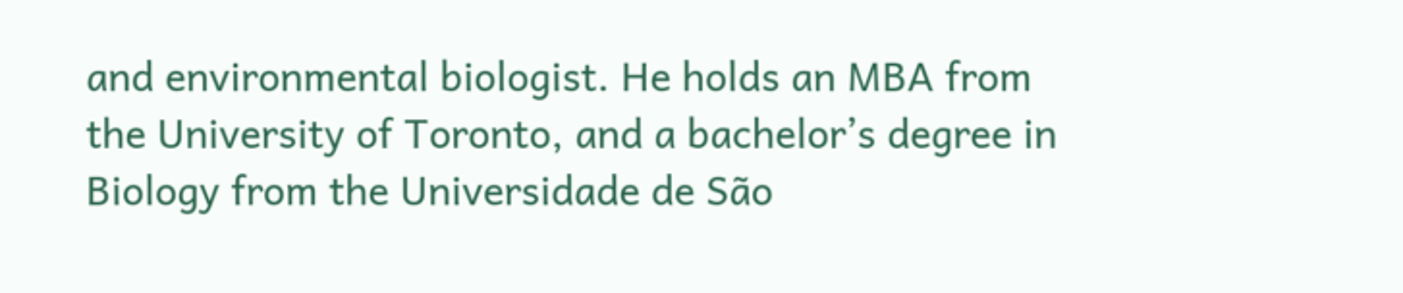and environmental biologist. He holds an MBA from the University of Toronto, and a bachelor’s degree in Biology from the Universidade de São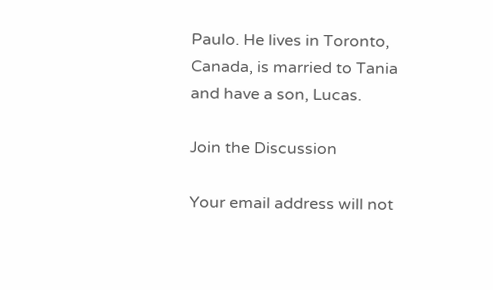Paulo. He lives in Toronto, Canada, is married to Tania and have a son, Lucas.

Join the Discussion

Your email address will not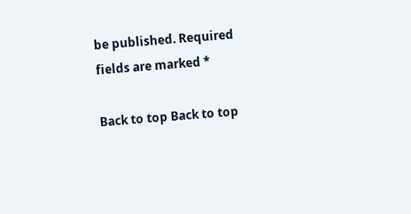be published. Required fields are marked *

Back to top Back to top